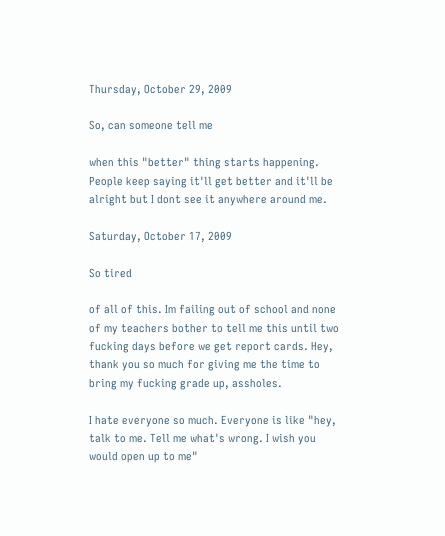Thursday, October 29, 2009

So, can someone tell me

when this "better" thing starts happening. People keep saying it'll get better and it'll be alright but I dont see it anywhere around me.

Saturday, October 17, 2009

So tired

of all of this. Im failing out of school and none of my teachers bother to tell me this until two fucking days before we get report cards. Hey, thank you so much for giving me the time to bring my fucking grade up, assholes.

I hate everyone so much. Everyone is like "hey, talk to me. Tell me what's wrong. I wish you would open up to me"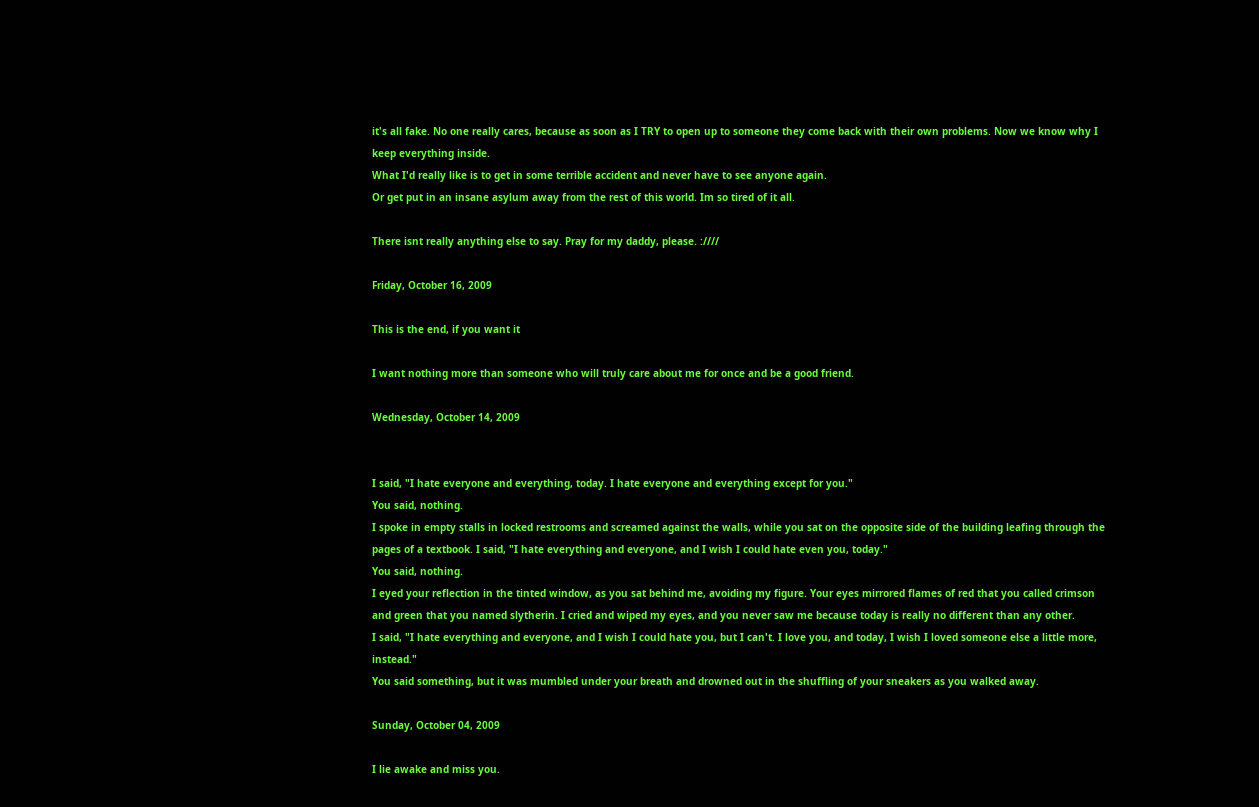it's all fake. No one really cares, because as soon as I TRY to open up to someone they come back with their own problems. Now we know why I keep everything inside.
What I'd really like is to get in some terrible accident and never have to see anyone again.
Or get put in an insane asylum away from the rest of this world. Im so tired of it all.

There isnt really anything else to say. Pray for my daddy, please. :////

Friday, October 16, 2009

This is the end, if you want it

I want nothing more than someone who will truly care about me for once and be a good friend.

Wednesday, October 14, 2009


I said, "I hate everyone and everything, today. I hate everyone and everything except for you."
You said, nothing.
I spoke in empty stalls in locked restrooms and screamed against the walls, while you sat on the opposite side of the building leafing through the pages of a textbook. I said, "I hate everything and everyone, and I wish I could hate even you, today."
You said, nothing.
I eyed your reflection in the tinted window, as you sat behind me, avoiding my figure. Your eyes mirrored flames of red that you called crimson and green that you named slytherin. I cried and wiped my eyes, and you never saw me because today is really no different than any other.
I said, "I hate everything and everyone, and I wish I could hate you, but I can't. I love you, and today, I wish I loved someone else a little more, instead."
You said something, but it was mumbled under your breath and drowned out in the shuffling of your sneakers as you walked away.

Sunday, October 04, 2009

I lie awake and miss you.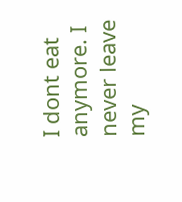I dont eat anymore. I never leave my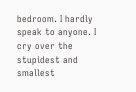bedroom. I hardly speak to anyone. I cry over the stupidest and smallest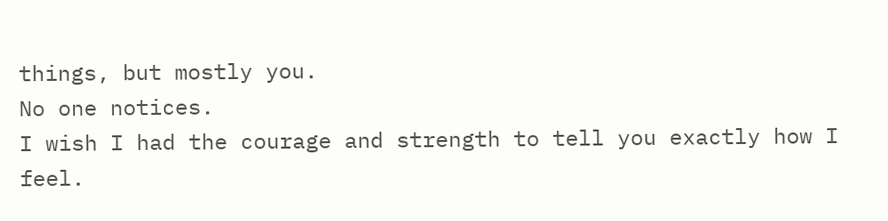things, but mostly you.
No one notices.
I wish I had the courage and strength to tell you exactly how I feel.